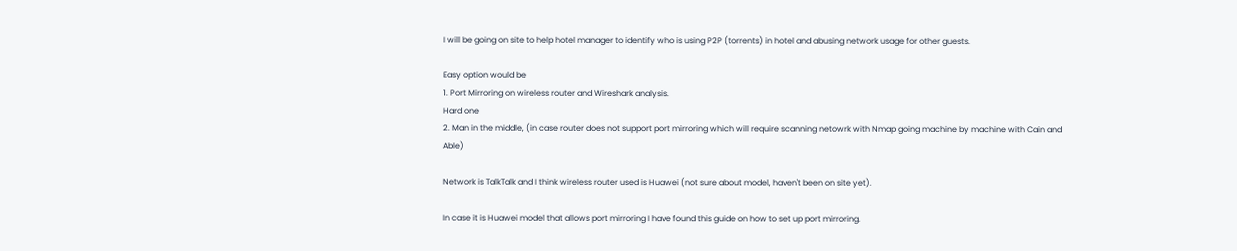I will be going on site to help hotel manager to identify who is using P2P (torrents) in hotel and abusing network usage for other guests.

Easy option would be
1. Port Mirroring on wireless router and Wireshark analysis.
Hard one
2. Man in the middle, (in case router does not support port mirroring which will require scanning netowrk with Nmap going machine by machine with Cain and Able)

Network is TalkTalk and I think wireless router used is Huawei (not sure about model, haven't been on site yet).

In case it is Huawei model that allows port mirroring I have found this guide on how to set up port mirroring.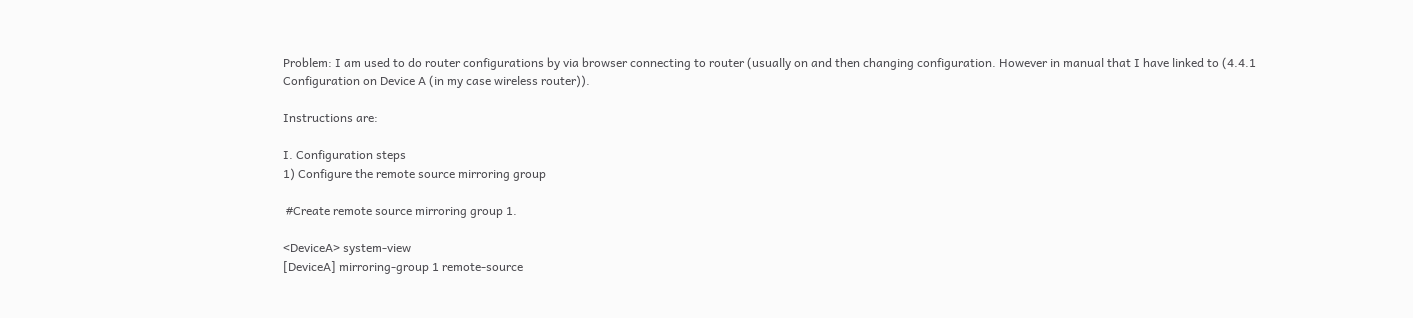Problem: I am used to do router configurations by via browser connecting to router (usually on and then changing configuration. However in manual that I have linked to (4.4.1 Configuration on Device A (in my case wireless router)).

Instructions are:

I. Configuration steps
1) Configure the remote source mirroring group

 #Create remote source mirroring group 1.

<DeviceA> system-view
[DeviceA] mirroring-group 1 remote-source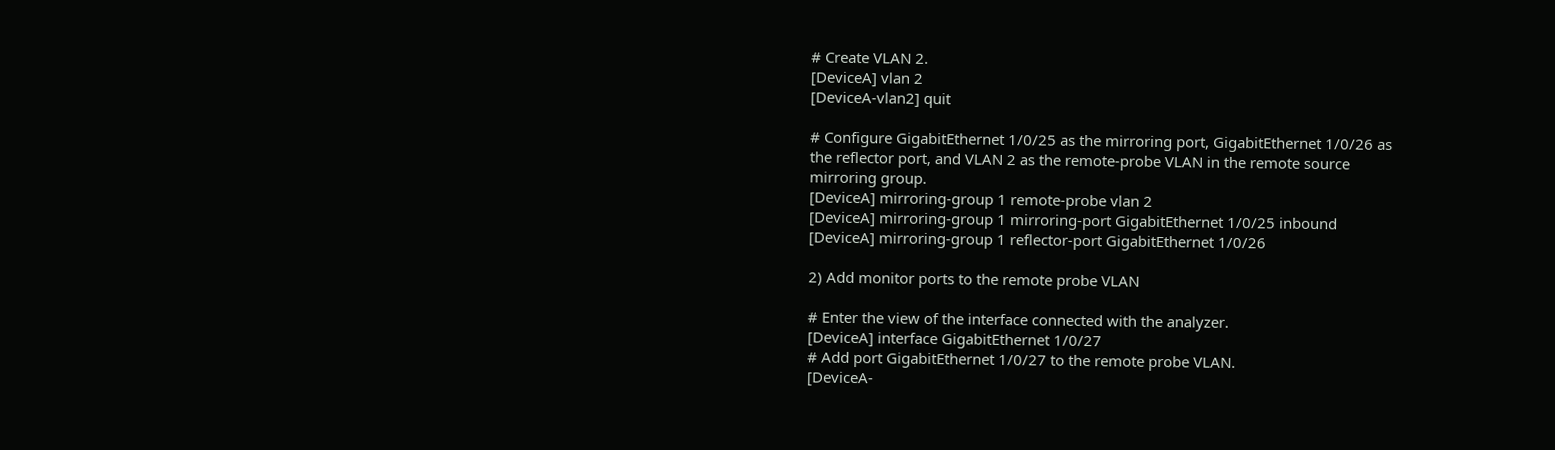# Create VLAN 2.
[DeviceA] vlan 2
[DeviceA-vlan2] quit

# Configure GigabitEthernet 1/0/25 as the mirroring port, GigabitEthernet 1/0/26 as
the reflector port, and VLAN 2 as the remote-probe VLAN in the remote source
mirroring group.
[DeviceA] mirroring-group 1 remote-probe vlan 2
[DeviceA] mirroring-group 1 mirroring-port GigabitEthernet 1/0/25 inbound
[DeviceA] mirroring-group 1 reflector-port GigabitEthernet 1/0/26

2) Add monitor ports to the remote probe VLAN

# Enter the view of the interface connected with the analyzer.
[DeviceA] interface GigabitEthernet 1/0/27
# Add port GigabitEthernet 1/0/27 to the remote probe VLAN.
[DeviceA-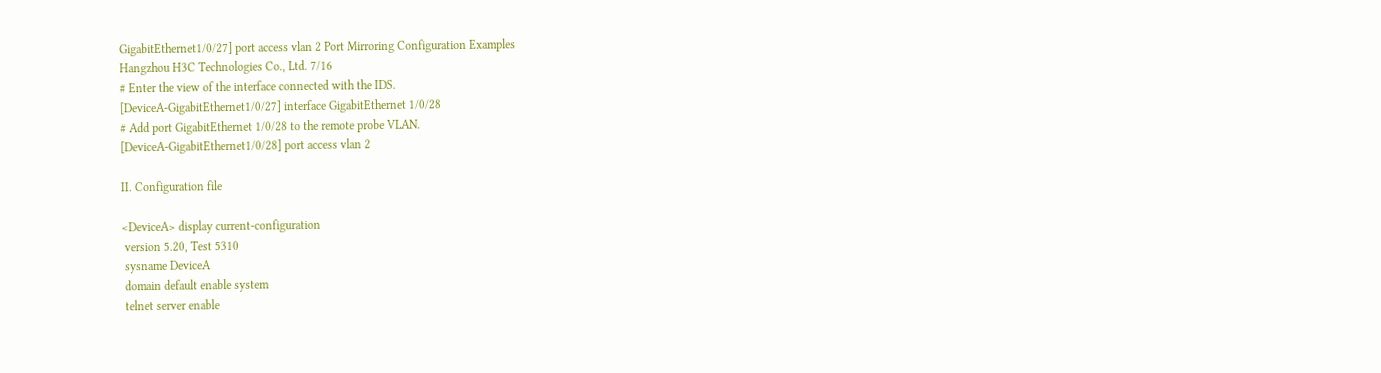GigabitEthernet1/0/27] port access vlan 2 Port Mirroring Configuration Examples
Hangzhou H3C Technologies Co., Ltd. 7/16
# Enter the view of the interface connected with the IDS.
[DeviceA-GigabitEthernet1/0/27] interface GigabitEthernet 1/0/28
# Add port GigabitEthernet 1/0/28 to the remote probe VLAN.
[DeviceA-GigabitEthernet1/0/28] port access vlan 2

II. Configuration file

<DeviceA> display current-configuration
 version 5.20, Test 5310
 sysname DeviceA
 domain default enable system
 telnet server enable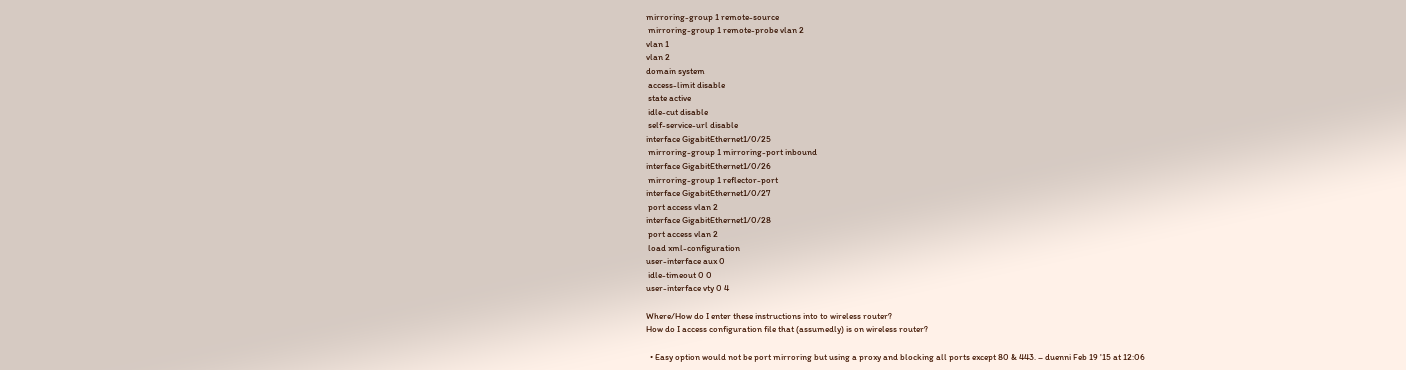mirroring-group 1 remote-source
 mirroring-group 1 remote-probe vlan 2
vlan 1
vlan 2
domain system
 access-limit disable
 state active
 idle-cut disable
 self-service-url disable
interface GigabitEthernet1/0/25
 mirroring-group 1 mirroring-port inbound
interface GigabitEthernet1/0/26
 mirroring-group 1 reflector-port
interface GigabitEthernet1/0/27
 port access vlan 2
interface GigabitEthernet1/0/28
 port access vlan 2
 load xml-configuration
user-interface aux 0
 idle-timeout 0 0
user-interface vty 0 4

Where/How do I enter these instructions into to wireless router?
How do I access configuration file that (assumedly) is on wireless router?

  • Easy option would not be port mirroring but using a proxy and blocking all ports except 80 & 443. – duenni Feb 19 '15 at 12:06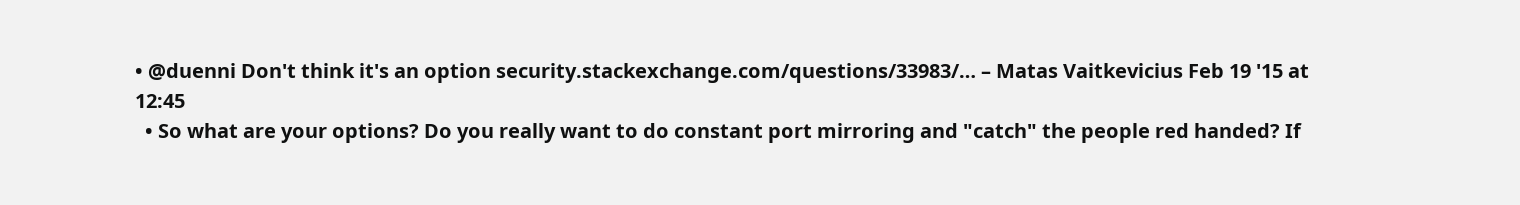• @duenni Don't think it's an option security.stackexchange.com/questions/33983/… – Matas Vaitkevicius Feb 19 '15 at 12:45
  • So what are your options? Do you really want to do constant port mirroring and "catch" the people red handed? If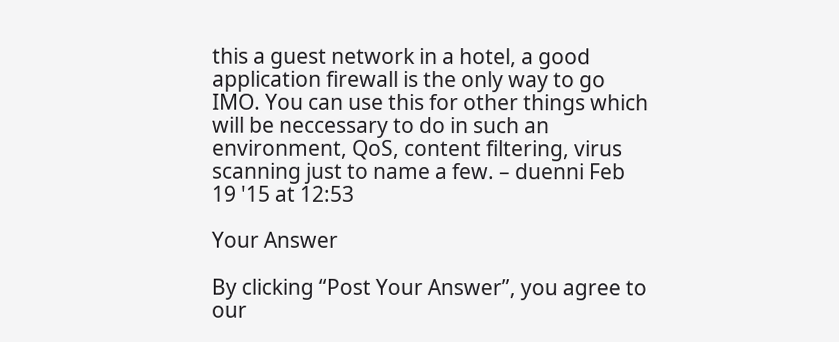this a guest network in a hotel, a good application firewall is the only way to go IMO. You can use this for other things which will be neccessary to do in such an environment, QoS, content filtering, virus scanning just to name a few. – duenni Feb 19 '15 at 12:53

Your Answer

By clicking “Post Your Answer”, you agree to our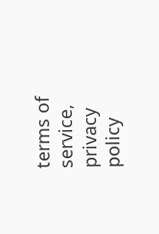terms of service, privacy policy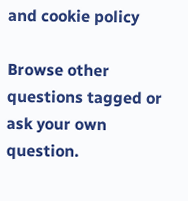and cookie policy

Browse other questions tagged or ask your own question.